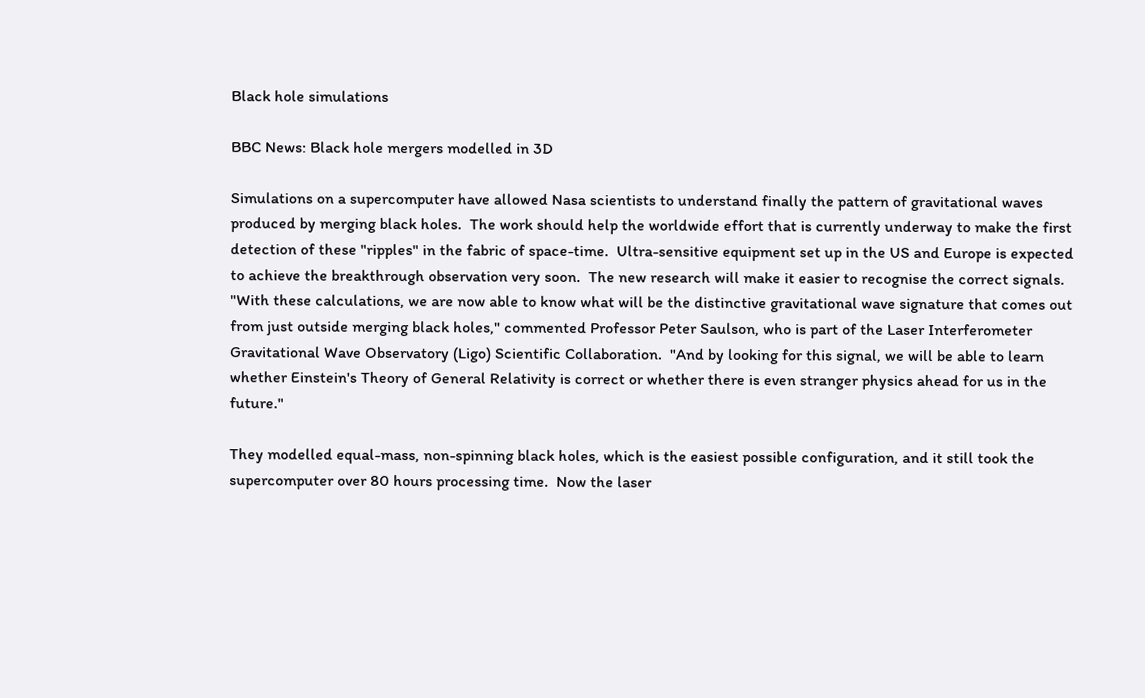Black hole simulations

BBC News: Black hole mergers modelled in 3D

Simulations on a supercomputer have allowed Nasa scientists to understand finally the pattern of gravitational waves produced by merging black holes.  The work should help the worldwide effort that is currently underway to make the first detection of these "ripples" in the fabric of space-time.  Ultra-sensitive equipment set up in the US and Europe is expected to achieve the breakthrough observation very soon.  The new research will make it easier to recognise the correct signals.
"With these calculations, we are now able to know what will be the distinctive gravitational wave signature that comes out from just outside merging black holes," commented Professor Peter Saulson, who is part of the Laser Interferometer Gravitational Wave Observatory (Ligo) Scientific Collaboration.  "And by looking for this signal, we will be able to learn whether Einstein's Theory of General Relativity is correct or whether there is even stranger physics ahead for us in the future."

They modelled equal-mass, non-spinning black holes, which is the easiest possible configuration, and it still took the supercomputer over 80 hours processing time.  Now the laser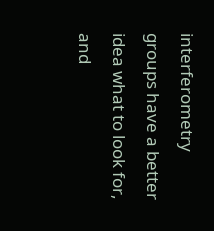interferometry groups have a better idea what to look for, and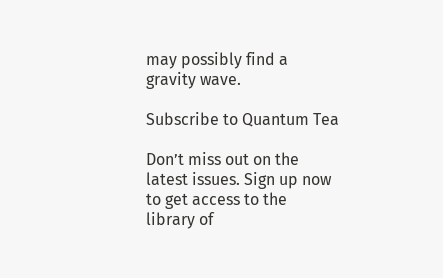may possibly find a gravity wave.

Subscribe to Quantum Tea

Don’t miss out on the latest issues. Sign up now to get access to the library of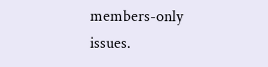members-only issues.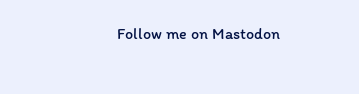Follow me on Mastodon